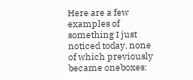Here are a few examples of something I just noticed today, none of which previously became oneboxes: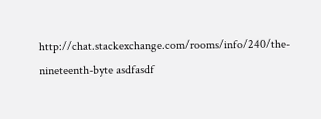http://chat.stackexchange.com/rooms/info/240/the-nineteenth-byte asdfasdf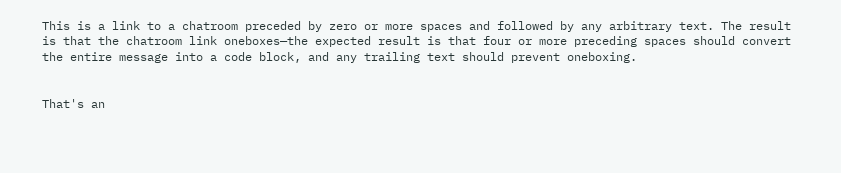This is a link to a chatroom preceded by zero or more spaces and followed by any arbitrary text. The result is that the chatroom link oneboxes—the expected result is that four or more preceding spaces should convert the entire message into a code block, and any trailing text should prevent oneboxing.


That's an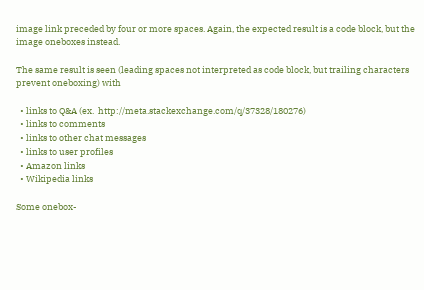image link preceded by four or more spaces. Again, the expected result is a code block, but the image oneboxes instead.

The same result is seen (leading spaces not interpreted as code block, but trailing characters prevent oneboxing) with

  • links to Q&A (ex.  http://meta.stackexchange.com/q/37328/180276)
  • links to comments
  • links to other chat messages
  • links to user profiles
  • Amazon links
  • Wikipedia links

Some onebox-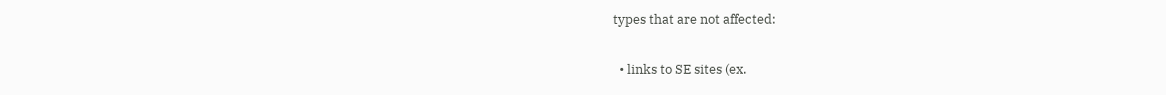types that are not affected:

  • links to SE sites (ex.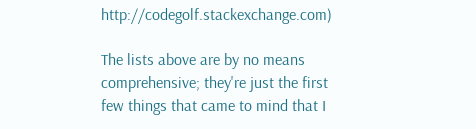http://codegolf.stackexchange.com)

The lists above are by no means comprehensive; they're just the first few things that came to mind that I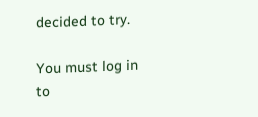decided to try.

You must log in to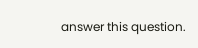answer this question.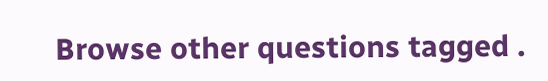Browse other questions tagged .